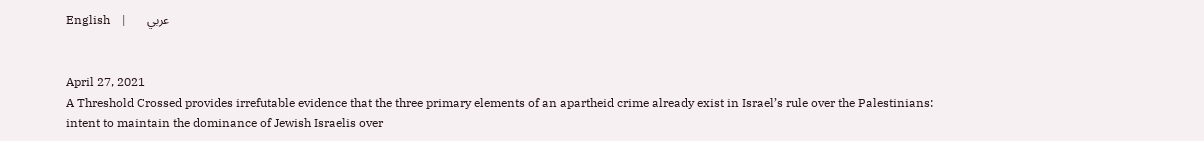English    |       عربي


April 27, 2021
A Threshold Crossed provides irrefutable evidence that the three primary elements of an apartheid crime already exist in Israel’s rule over the Palestinians: intent to maintain the dominance of Jewish Israelis over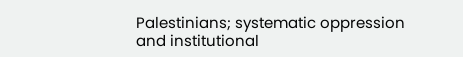Palestinians; systematic oppression and institutional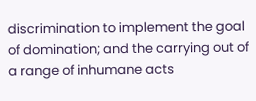discrimination to implement the goal of domination; and the carrying out of a range of inhumane acts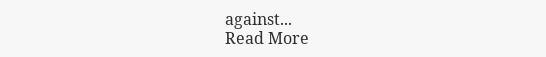against...
Read More